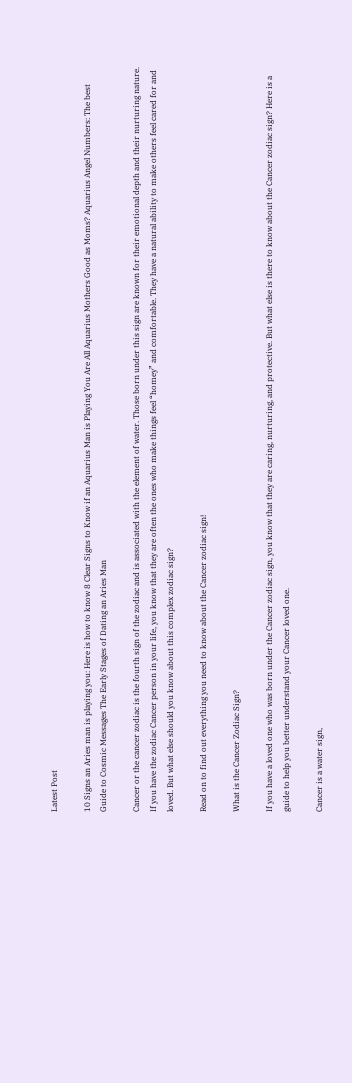Latest Post

10 Signs an Aries man is playing you: Here is how to know 8 Clear Signs to Know if an Aquarius Man is Playing You Are All Aquarius Mothers Good as Moms? Aquarius Angel Numbers: The best Guide to Cosmic Messages The Early Stages of Dating an Aries Man

Cancer or the cancer zodiac is the fourth sign of the zodiac and is associated with the element of water. Those born under this sign are known for their emotional depth and their nurturing nature. If you have the zodiac Cancer person in your life, you know that they are often the ones who make things feel “homey” and comfortable. They have a natural ability to make others feel cared for and loved. But what else should you know about this complex zodiac sign?

Read on to find out everything you need to know about the Cancer zodiac sign!

What is the Cancer Zodiac Sign?

If you have a loved one who was born under the Cancer zodiac sign, you know that they are caring, nurturing, and protective. But what else is there to know about the Cancer zodiac sign? Here is a guide to help you better understand your Cancer loved one.

Cancer is a water sign,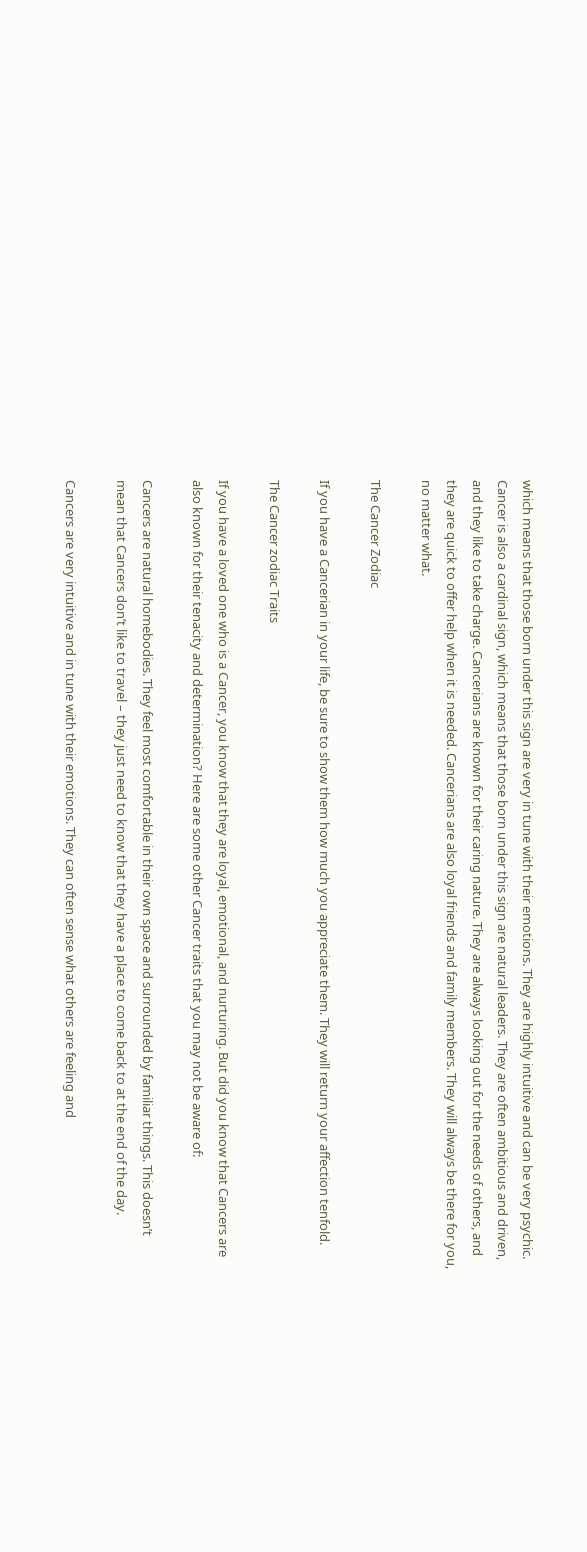which means that those born under this sign are very in tune with their emotions. They are highly intuitive and can be very psychic. Cancer is also a cardinal sign, which means that those born under this sign are natural leaders. They are often ambitious and driven, and they like to take charge. Cancerians are known for their caring nature. They are always looking out for the needs of others, and they are quick to offer help when it is needed. Cancerians are also loyal friends and family members. They will always be there for you, no matter what.

The Cancer Zodiac

If you have a Cancerian in your life, be sure to show them how much you appreciate them. They will return your affection tenfold.

The Cancer zodiac Traits

If you have a loved one who is a Cancer, you know that they are loyal, emotional, and nurturing. But did you know that Cancers are also known for their tenacity and determination? Here are some other Cancer traits that you may not be aware of:

Cancers are natural homebodies. They feel most comfortable in their own space and surrounded by familiar things. This doesn’t mean that Cancers don’t like to travel – they just need to know that they have a place to come back to at the end of the day.

Cancers are very intuitive and in tune with their emotions. They can often sense what others are feeling and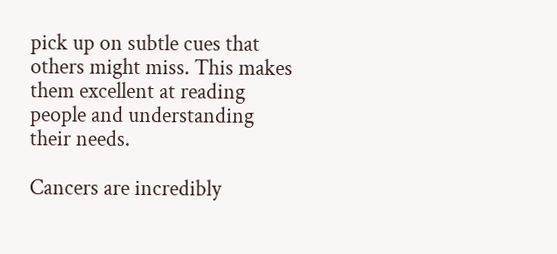pick up on subtle cues that others might miss. This makes them excellent at reading people and understanding their needs.

Cancers are incredibly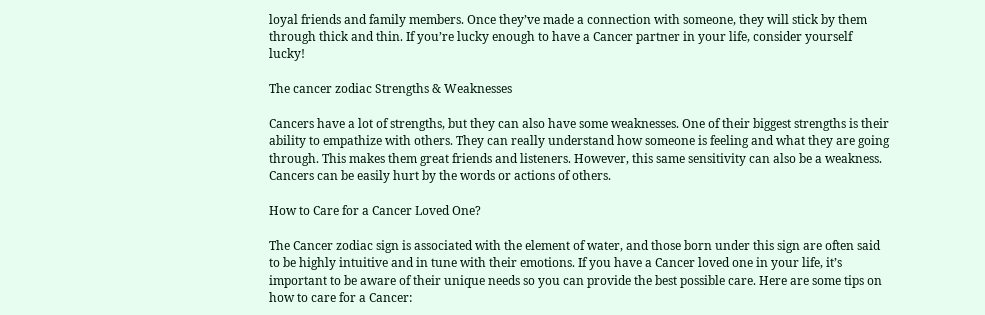loyal friends and family members. Once they’ve made a connection with someone, they will stick by them through thick and thin. If you’re lucky enough to have a Cancer partner in your life, consider yourself lucky!

The cancer zodiac Strengths & Weaknesses

Cancers have a lot of strengths, but they can also have some weaknesses. One of their biggest strengths is their ability to empathize with others. They can really understand how someone is feeling and what they are going through. This makes them great friends and listeners. However, this same sensitivity can also be a weakness. Cancers can be easily hurt by the words or actions of others.

How to Care for a Cancer Loved One?

The Cancer zodiac sign is associated with the element of water, and those born under this sign are often said to be highly intuitive and in tune with their emotions. If you have a Cancer loved one in your life, it’s important to be aware of their unique needs so you can provide the best possible care. Here are some tips on how to care for a Cancer: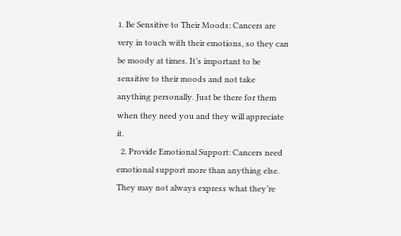1. Be Sensitive to Their Moods: Cancers are very in touch with their emotions, so they can be moody at times. It’s important to be sensitive to their moods and not take anything personally. Just be there for them when they need you and they will appreciate it.
  2. Provide Emotional Support: Cancers need emotional support more than anything else. They may not always express what they’re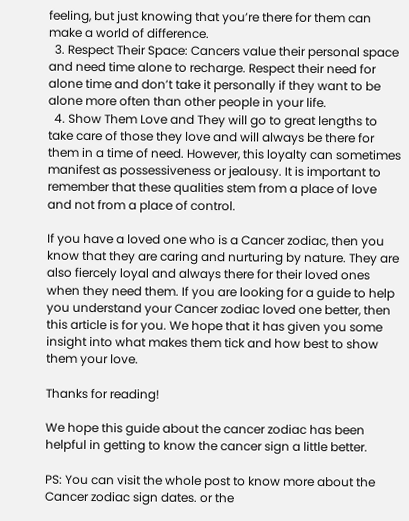feeling, but just knowing that you’re there for them can make a world of difference.
  3. Respect Their Space: Cancers value their personal space and need time alone to recharge. Respect their need for alone time and don’t take it personally if they want to be alone more often than other people in your life.
  4. Show Them Love and They will go to great lengths to take care of those they love and will always be there for them in a time of need. However, this loyalty can sometimes manifest as possessiveness or jealousy. It is important to remember that these qualities stem from a place of love and not from a place of control.

If you have a loved one who is a Cancer zodiac, then you know that they are caring and nurturing by nature. They are also fiercely loyal and always there for their loved ones when they need them. If you are looking for a guide to help you understand your Cancer zodiac loved one better, then this article is for you. We hope that it has given you some insight into what makes them tick and how best to show them your love.

Thanks for reading!

We hope this guide about the cancer zodiac has been helpful in getting to know the cancer sign a little better.

PS: You can visit the whole post to know more about the Cancer zodiac sign dates. or the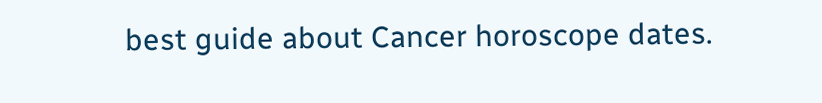best guide about Cancer horoscope dates.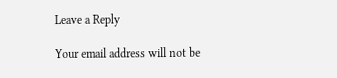Leave a Reply

Your email address will not be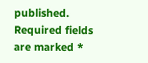published. Required fields are marked *